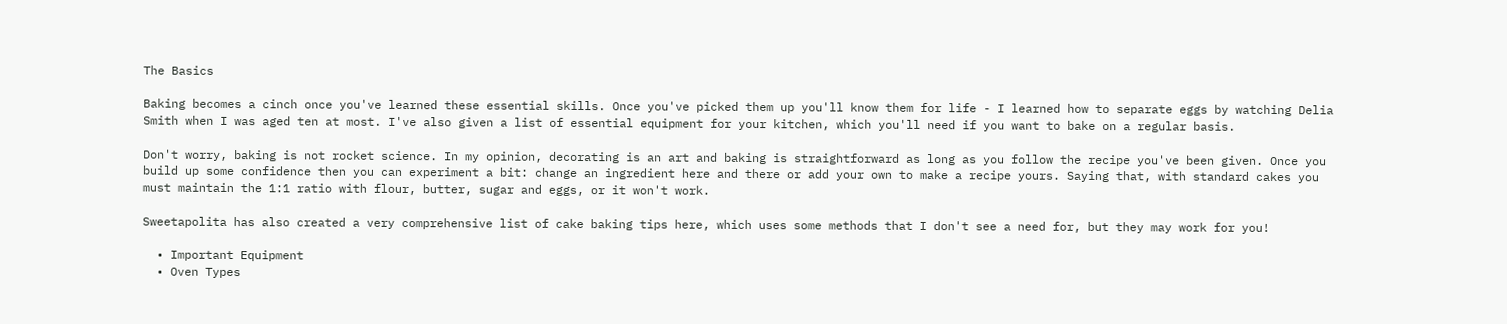The Basics

Baking becomes a cinch once you've learned these essential skills. Once you've picked them up you'll know them for life - I learned how to separate eggs by watching Delia Smith when I was aged ten at most. I've also given a list of essential equipment for your kitchen, which you'll need if you want to bake on a regular basis.

Don't worry, baking is not rocket science. In my opinion, decorating is an art and baking is straightforward as long as you follow the recipe you've been given. Once you build up some confidence then you can experiment a bit: change an ingredient here and there or add your own to make a recipe yours. Saying that, with standard cakes you must maintain the 1:1 ratio with flour, butter, sugar and eggs, or it won't work.

Sweetapolita has also created a very comprehensive list of cake baking tips here, which uses some methods that I don't see a need for, but they may work for you!

  • Important Equipment
  • Oven Types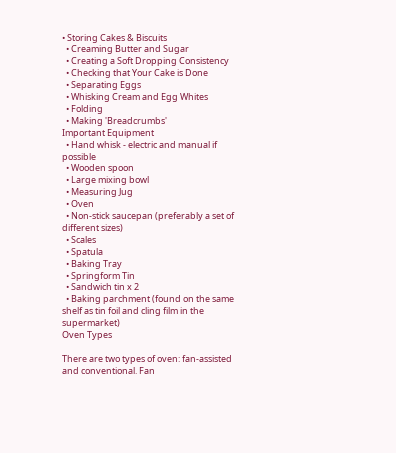• Storing Cakes & Biscuits
  • Creaming Butter and Sugar
  • Creating a Soft Dropping Consistency
  • Checking that Your Cake is Done
  • Separating Eggs
  • Whisking Cream and Egg Whites
  • Folding
  • Making 'Breadcrumbs'
Important Equipment
  • Hand whisk - electric and manual if possible
  • Wooden spoon
  • Large mixing bowl
  • Measuring Jug
  • Oven
  • Non-stick saucepan (preferably a set of different sizes)
  • Scales
  • Spatula
  • Baking Tray
  • Springform Tin
  • Sandwich tin x 2
  • Baking parchment (found on the same shelf as tin foil and cling film in the supermarket)
Oven Types

There are two types of oven: fan-assisted and conventional. Fan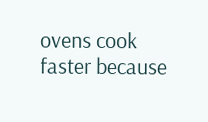ovens cook faster because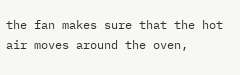the fan makes sure that the hot air moves around the oven,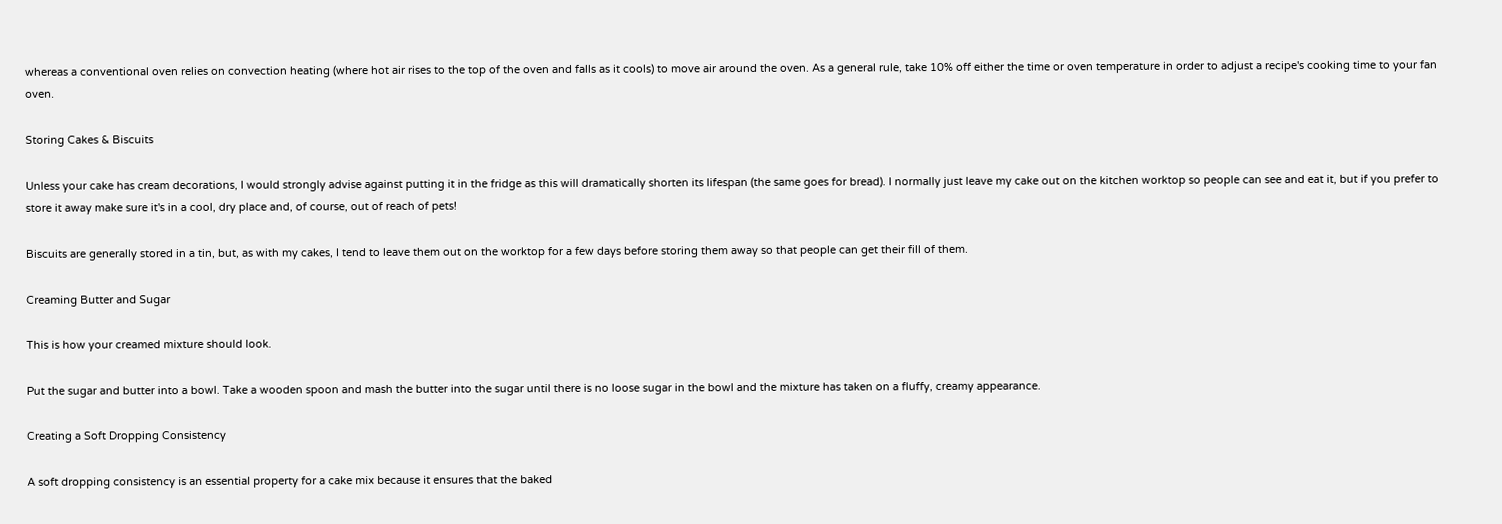whereas a conventional oven relies on convection heating (where hot air rises to the top of the oven and falls as it cools) to move air around the oven. As a general rule, take 10% off either the time or oven temperature in order to adjust a recipe's cooking time to your fan oven.

Storing Cakes & Biscuits

Unless your cake has cream decorations, I would strongly advise against putting it in the fridge as this will dramatically shorten its lifespan (the same goes for bread). I normally just leave my cake out on the kitchen worktop so people can see and eat it, but if you prefer to store it away make sure it's in a cool, dry place and, of course, out of reach of pets!

Biscuits are generally stored in a tin, but, as with my cakes, I tend to leave them out on the worktop for a few days before storing them away so that people can get their fill of them.

Creaming Butter and Sugar

This is how your creamed mixture should look.

Put the sugar and butter into a bowl. Take a wooden spoon and mash the butter into the sugar until there is no loose sugar in the bowl and the mixture has taken on a fluffy, creamy appearance.

Creating a Soft Dropping Consistency

A soft dropping consistency is an essential property for a cake mix because it ensures that the baked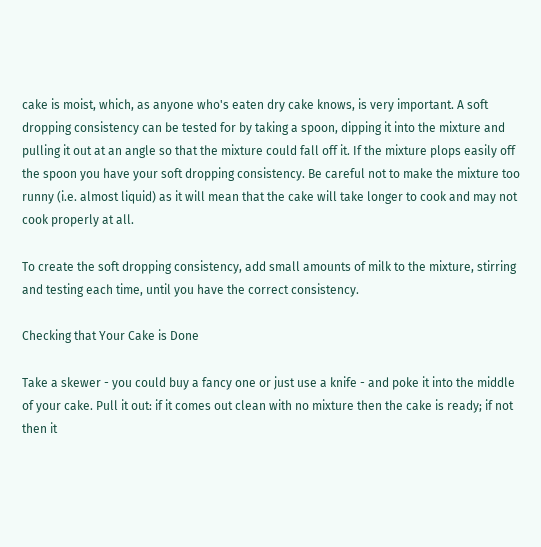cake is moist, which, as anyone who's eaten dry cake knows, is very important. A soft dropping consistency can be tested for by taking a spoon, dipping it into the mixture and pulling it out at an angle so that the mixture could fall off it. If the mixture plops easily off the spoon you have your soft dropping consistency. Be careful not to make the mixture too runny (i.e. almost liquid) as it will mean that the cake will take longer to cook and may not cook properly at all.

To create the soft dropping consistency, add small amounts of milk to the mixture, stirring and testing each time, until you have the correct consistency.

Checking that Your Cake is Done

Take a skewer - you could buy a fancy one or just use a knife - and poke it into the middle of your cake. Pull it out: if it comes out clean with no mixture then the cake is ready; if not then it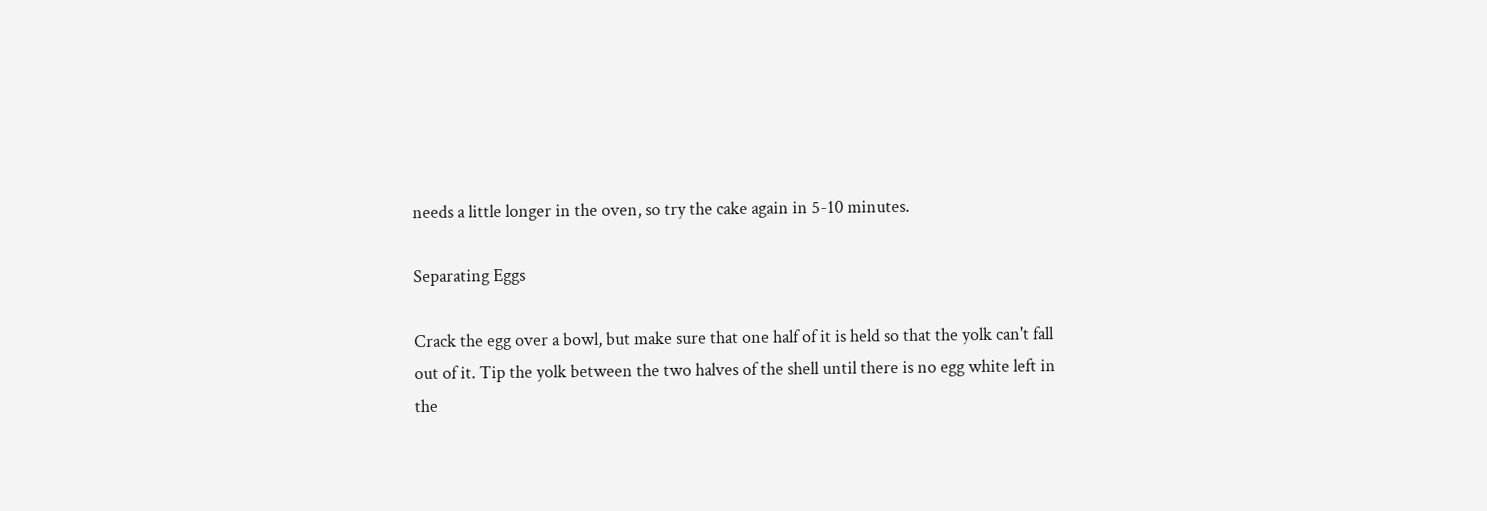needs a little longer in the oven, so try the cake again in 5-10 minutes.

Separating Eggs

Crack the egg over a bowl, but make sure that one half of it is held so that the yolk can't fall out of it. Tip the yolk between the two halves of the shell until there is no egg white left in the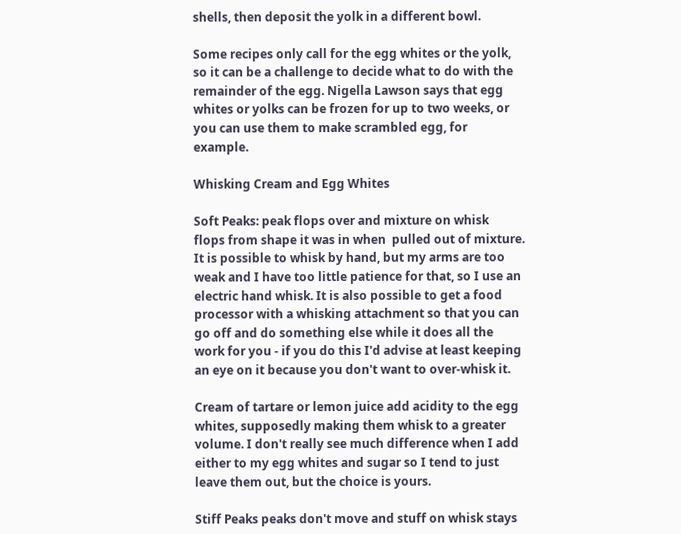shells, then deposit the yolk in a different bowl.

Some recipes only call for the egg whites or the yolk, so it can be a challenge to decide what to do with the remainder of the egg. Nigella Lawson says that egg whites or yolks can be frozen for up to two weeks, or you can use them to make scrambled egg, for example.

Whisking Cream and Egg Whites

Soft Peaks: peak flops over and mixture on whisk  flops from shape it was in when  pulled out of mixture.
It is possible to whisk by hand, but my arms are too weak and I have too little patience for that, so I use an electric hand whisk. It is also possible to get a food processor with a whisking attachment so that you can go off and do something else while it does all the work for you - if you do this I'd advise at least keeping an eye on it because you don't want to over-whisk it.

Cream of tartare or lemon juice add acidity to the egg whites, supposedly making them whisk to a greater volume. I don't really see much difference when I add either to my egg whites and sugar so I tend to just leave them out, but the choice is yours.

Stiff Peaks peaks don't move and stuff on whisk stays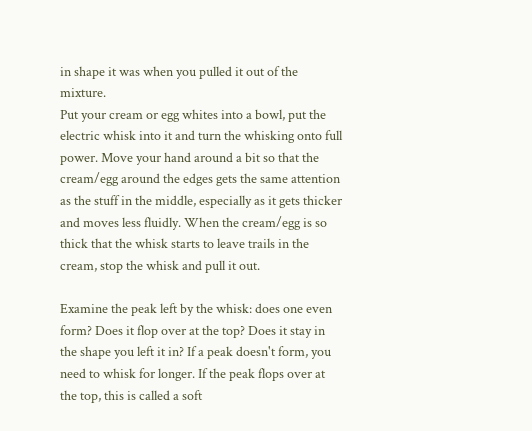in shape it was when you pulled it out of the mixture.
Put your cream or egg whites into a bowl, put the electric whisk into it and turn the whisking onto full power. Move your hand around a bit so that the cream/egg around the edges gets the same attention as the stuff in the middle, especially as it gets thicker and moves less fluidly. When the cream/egg is so thick that the whisk starts to leave trails in the cream, stop the whisk and pull it out.

Examine the peak left by the whisk: does one even form? Does it flop over at the top? Does it stay in the shape you left it in? If a peak doesn't form, you need to whisk for longer. If the peak flops over at the top, this is called a soft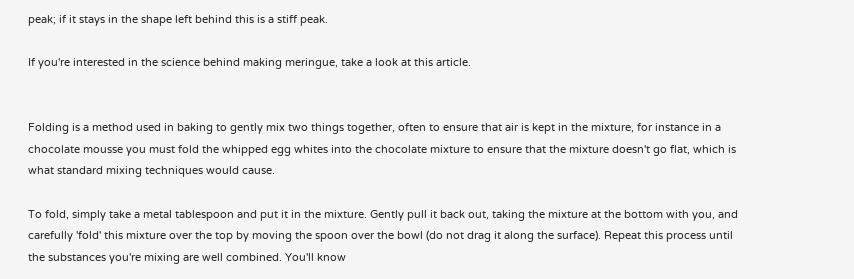peak; if it stays in the shape left behind this is a stiff peak.

If you're interested in the science behind making meringue, take a look at this article.


Folding is a method used in baking to gently mix two things together, often to ensure that air is kept in the mixture, for instance in a chocolate mousse you must fold the whipped egg whites into the chocolate mixture to ensure that the mixture doesn't go flat, which is what standard mixing techniques would cause.

To fold, simply take a metal tablespoon and put it in the mixture. Gently pull it back out, taking the mixture at the bottom with you, and carefully 'fold' this mixture over the top by moving the spoon over the bowl (do not drag it along the surface). Repeat this process until the substances you're mixing are well combined. You'll know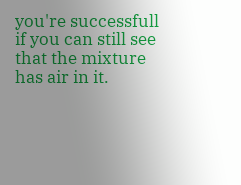you're successfull if you can still see that the mixture has air in it.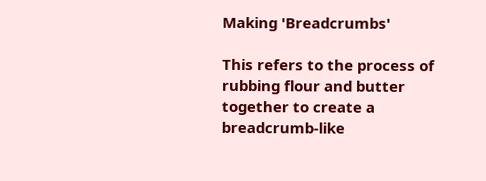Making 'Breadcrumbs'

This refers to the process of rubbing flour and butter together to create a breadcrumb-like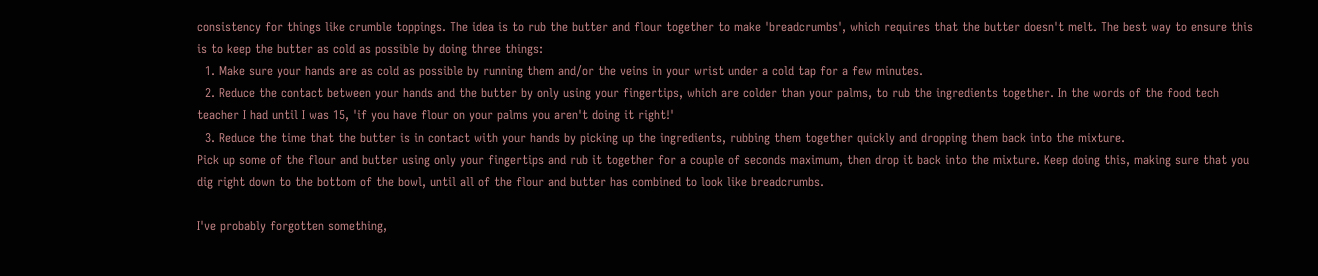consistency for things like crumble toppings. The idea is to rub the butter and flour together to make 'breadcrumbs', which requires that the butter doesn't melt. The best way to ensure this is to keep the butter as cold as possible by doing three things:
  1. Make sure your hands are as cold as possible by running them and/or the veins in your wrist under a cold tap for a few minutes.
  2. Reduce the contact between your hands and the butter by only using your fingertips, which are colder than your palms, to rub the ingredients together. In the words of the food tech teacher I had until I was 15, 'if you have flour on your palms you aren't doing it right!'
  3. Reduce the time that the butter is in contact with your hands by picking up the ingredients, rubbing them together quickly and dropping them back into the mixture.
Pick up some of the flour and butter using only your fingertips and rub it together for a couple of seconds maximum, then drop it back into the mixture. Keep doing this, making sure that you dig right down to the bottom of the bowl, until all of the flour and butter has combined to look like breadcrumbs.

I've probably forgotten something,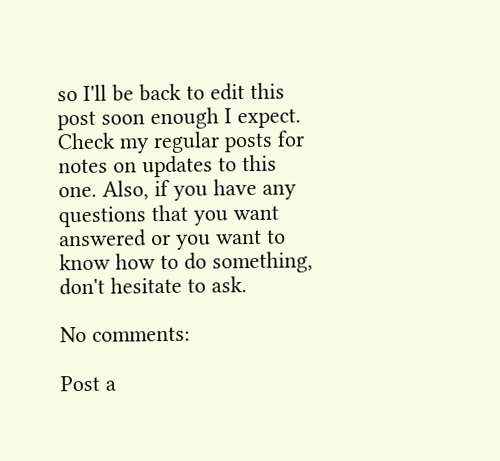so I'll be back to edit this post soon enough I expect. Check my regular posts for notes on updates to this one. Also, if you have any questions that you want answered or you want to know how to do something, don't hesitate to ask.

No comments:

Post a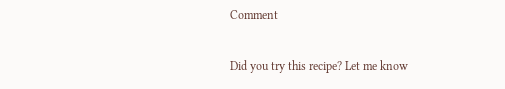Comment

Did you try this recipe? Let me know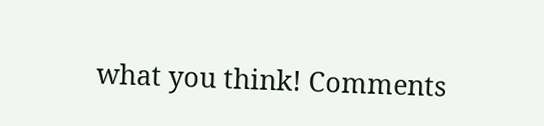what you think! Comments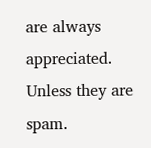are always appreciated. Unless they are spam.